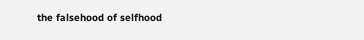the falsehood of selfhood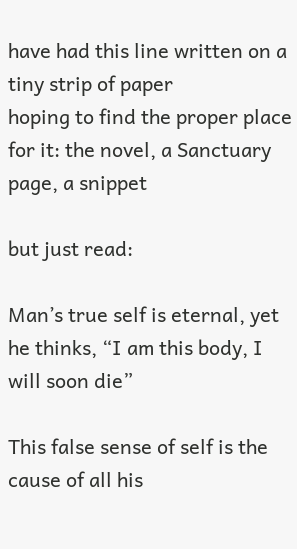have had this line written on a tiny strip of paper
hoping to find the proper place for it: the novel, a Sanctuary page, a snippet

but just read:

Man’s true self is eternal, yet he thinks, “I am this body, I will soon die”

This false sense of self is the cause of all his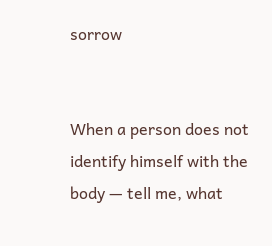sorrow


When a person does not identify himself with the body — tell me, what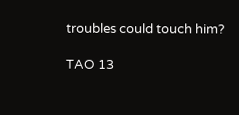troubles could touch him?

TAO 13